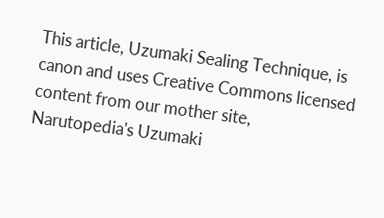This article, Uzumaki Sealing Technique, is canon and uses Creative Commons licensed content from our mother site, Narutopedia's Uzumaki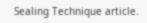Sealing Technique article.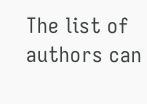The list of authors can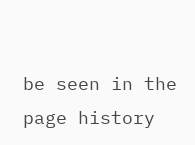be seen in the page history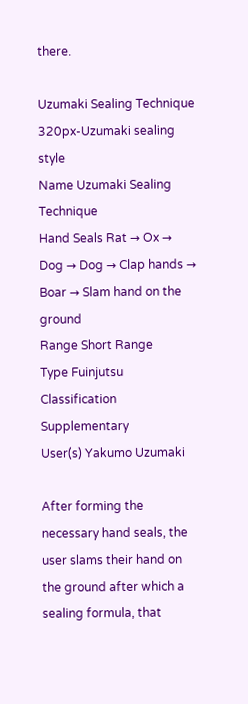there.

Uzumaki Sealing Technique
320px-Uzumaki sealing style
Name Uzumaki Sealing Technique
Hand Seals Rat → Ox → Dog → Dog → Clap hands → Boar → Slam hand on the ground
Range Short Range
Type Fuinjutsu
Classification Supplementary
User(s) Yakumo Uzumaki

After forming the necessary hand seals, the user slams their hand on the ground after which a sealing formula, that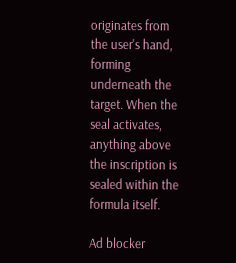originates from the user's hand, forming underneath the target. When the seal activates, anything above the inscription is sealed within the formula itself.

Ad blocker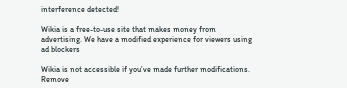interference detected!

Wikia is a free-to-use site that makes money from advertising. We have a modified experience for viewers using ad blockers

Wikia is not accessible if you’ve made further modifications. Remove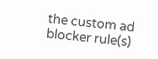the custom ad blocker rule(s)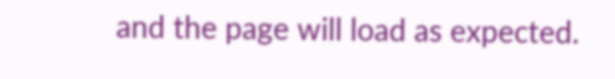and the page will load as expected.